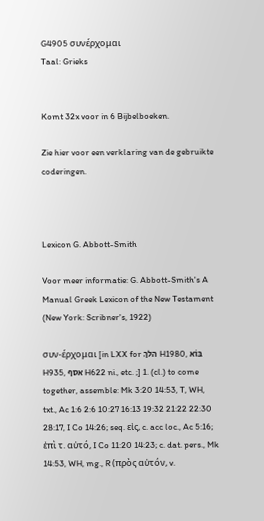G4905 συνέρχομαι
Taal: Grieks


Komt 32x voor in 6 Bijbelboeken.

Zie hier voor een verklaring van de gebruikte coderingen.



Lexicon G. Abbott-Smith

Voor meer informatie: G. Abbott-Smith's A Manual Greek Lexicon of the New Testament (New York: Scribner's, 1922)

συν-έρχομαι [in LXX for הלךְ H1980, בּוֹא H935, אסף H622 ni., etc. ;] 1. (cl.) to come together, assemble: Mk 3:20 14:53, T, WH, txt., Ac 1:6 2:6 10:27 16:13 19:32 21:22 22:30 28:17, I Co 14:26; seq. εἰς, c. acc loc., Ac 5:16; ἐπὶ τ. αὐτό, I Co 11:20 14:23; c. dat. pers., Mk 14:53, WH, mg., R (πρὸς αὐτόν, v.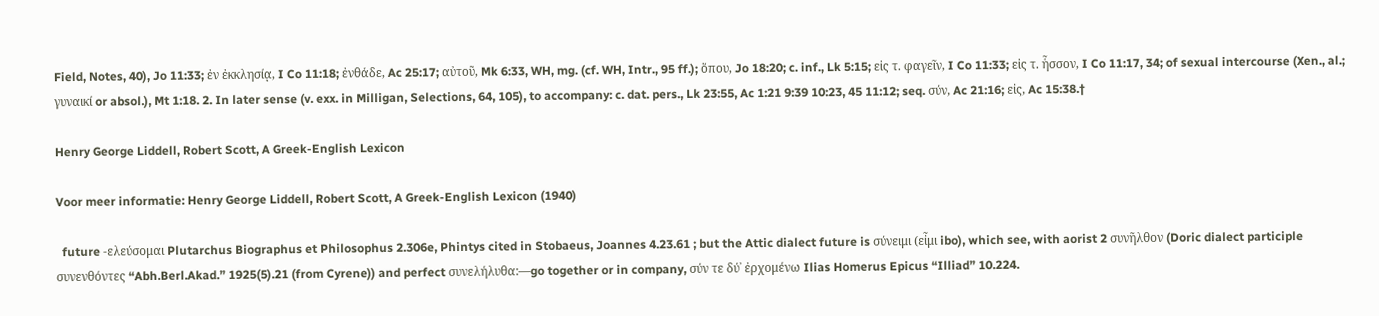Field, Notes, 40), Jo 11:33; ἐν ἐκκλησίᾳ, I Co 11:18; ἐνθάδε, Ac 25:17; αὐτοῦ, Mk 6:33, WH, mg. (cf. WH, Intr., 95 ff.); ὅπου, Jo 18:20; c. inf., Lk 5:15; εἰς τ. φαγεῖν, I Co 11:33; εἰς τ. ἧσσον, I Co 11:17, 34; of sexual intercourse (Xen., al.; γυναικί or absol.), Mt 1:18. 2. In later sense (v. exx. in Milligan, Selections, 64, 105), to accompany: c. dat. pers., Lk 23:55, Ac 1:21 9:39 10:23, 45 11:12; seq. σύν, Ac 21:16; εἰς, Ac 15:38.†

Henry George Liddell, Robert Scott, A Greek-English Lexicon

Voor meer informatie: Henry George Liddell, Robert Scott, A Greek-English Lexicon (1940)

  future -ελεύσομαι Plutarchus Biographus et Philosophus 2.306e, Phintys cited in Stobaeus, Joannes 4.23.61 ; but the Attic dialect future is σύνειμι (εἶμι ibo), which see, with aorist 2 συνῆλθον (Doric dialect participle συνενθόντες “Abh.Berl.Akad.” 1925(5).21 (from Cyrene)) and perfect συνελήλυθα:—go together or in company, σύν τε δύ᾽ ἐρχομένω Ilias Homerus Epicus “Illiad” 10.224.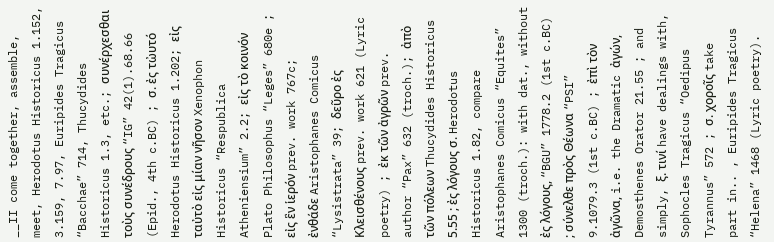__II come together, assemble, meet, Herodotus Historicus 1.152, 3.159, 7.97, Euripides Tragicus “Bacchae” 714, Thucydides Historicus 1.3, etc.; συνέρχεσθαι τοὺς συνέδρους “IG” 42(1).68.66 (Epid., 4th c.BC) ; σ. ἐς τὠυτό Herodotus Historicus 1.202; εἰς ταὐτὸ εἰς μίαν νῆσον Xenophon Historicus “Respublica Atheniensium” 2.2; εἰς τὸ κοινόν Plato Philosophus “Leges” 680e ; εἰς ἓν ἱερόν prev. work 767c; ἐνθάδε Aristophanes Comicus “Lysistrata” 39; δεῦρο ἐς Κλεισθένους prev. work 621 (Lyric poetry) ; ἐκ τῶν ἀγρῶν prev. author “Pax” 632 (troch.); ἀπὸ τῶν πόλεων Thucydides Historicus 5.55 ; ἐς λόγους σ. Herodotus Historicus 1.82, compare Aristophanes Comicus “Equites” 1300 (troch.): with dat., without ἐς λόγους, “BGU” 1778.2 (1st c.BC) ; σύνελθε πρὸς Θέωνα “PSI” 9.1079.3 (1st c.BC) ; ἐπὶ τὸν ἀγῶνα, i.e. the Dramatic ἀγών, Demosthenes Orator 21.55 ; and simply, ξ. τινί have dealings with, Sophocles Tragicus “Oedipus Tyrannus” 572 ; σ. χοροῖς take part in.. , Euripides Tragicus “Helena” 1468 (Lyric poetry).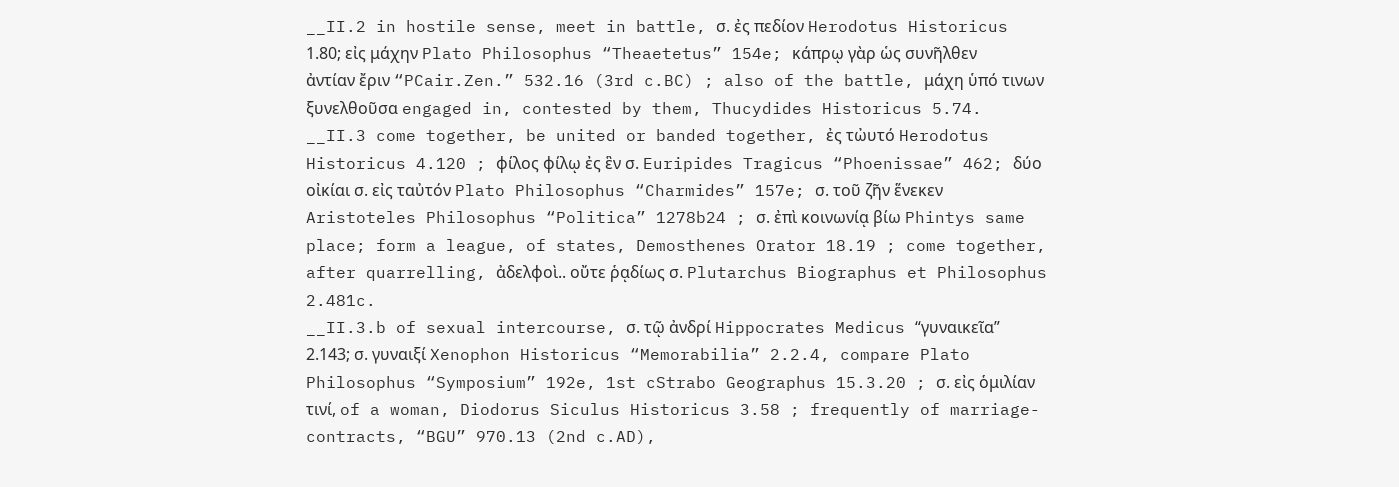__II.2 in hostile sense, meet in battle, σ. ἐς πεδίον Herodotus Historicus 1.80; εἰς μάχην Plato Philosophus “Theaetetus” 154e; κάπρῳ γὰρ ὡς συνῆλθεν ἀντίαν ἔριν “PCair.Zen.” 532.16 (3rd c.BC) ; also of the battle, μάχη ὑπό τινων ξυνελθοῦσα engaged in, contested by them, Thucydides Historicus 5.74.
__II.3 come together, be united or banded together, ἐς τὠυτό Herodotus Historicus 4.120 ; φίλος φίλῳ ἐς ἓν σ. Euripides Tragicus “Phoenissae” 462; δύο οἰκίαι σ. εἰς ταὐτόν Plato Philosophus “Charmides” 157e; σ. τοῦ ζῆν ἕνεκεν Aristoteles Philosophus “Politica” 1278b24 ; σ. ἐπὶ κοινωνίᾳ βίω Phintys same place; form a league, of states, Demosthenes Orator 18.19 ; come together, after quarrelling, ἀδελφοὶ.. οὔτε ῥᾳδίως σ. Plutarchus Biographus et Philosophus 2.481c.
__II.3.b of sexual intercourse, σ. τῷ ἀνδρί Hippocrates Medicus “γυναικεῖα” 2.143; σ. γυναιξί Xenophon Historicus “Memorabilia” 2.2.4, compare Plato Philosophus “Symposium” 192e, 1st cStrabo Geographus 15.3.20 ; σ. εἰς ὁμιλίαν τινί, of a woman, Diodorus Siculus Historicus 3.58 ; frequently of marriage-contracts, “BGU” 970.13 (2nd c.AD),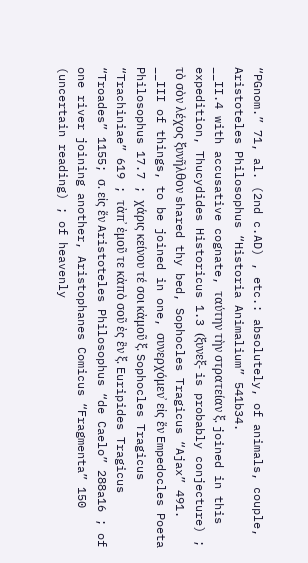“PGnom.” 71, al. (2nd c.AD) , etc.: absolutely, of animals, couple, Aristoteles Philosophus “Historia Animalium” 541b34.
__II.4 with accusative cognate, ταύτην τὴν στρατείαν ξ. joined in this expedition, Thucydides Historicus 1.3 (ξυνεξ- is probably conjecture) ; τὸ σὸν λέχος ξυνῆλθον shared thy bed, Sophocles Tragicus “Ajax” 491.
__III of things, to be joined in one, συνερχόμεν᾽ εἰς ἕν Empedocles Poeta Philosophus 17.7 ; χάρις κείνου τέ σοι κἀμοῦ ξ. Sophocles Tragicus “Trachiniae” 619 ; τἀπ᾽ ἐμοῦ τε κἀπὸ σοῦ ἐς ἓν ξ. Euripides Tragicus “Troades” 1155; σ. εἰς ἕν Aristoteles Philosophus “de Caelo” 288a16 ; of one river joining another, Aristophanes Comicus “Fragmenta” 150 (uncertain reading) ; of heavenly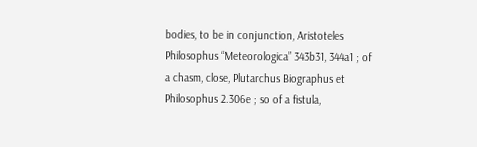bodies, to be in conjunction, Aristoteles Philosophus “Meteorologica” 343b31, 344a1 ; of a chasm, close, Plutarchus Biographus et Philosophus 2.306e ; so of a fistula,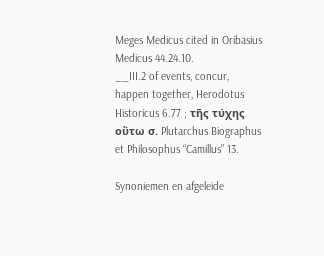Meges Medicus cited in Oribasius Medicus 44.24.10.
__III.2 of events, concur, happen together, Herodotus Historicus 6.77 ; τῆς τύχης οὕτω σ. Plutarchus Biographus et Philosophus “Camillus” 13.

Synoniemen en afgeleide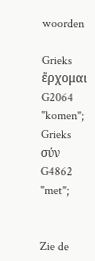woorden

Grieks ἔρχομαι G2064 "komen"; Grieks σύν G4862 "met";


Zie de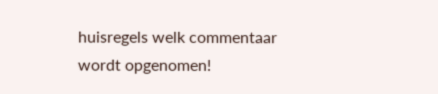huisregels welk commentaar wordt opgenomen!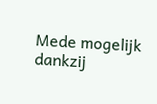Mede mogelijk dankzij